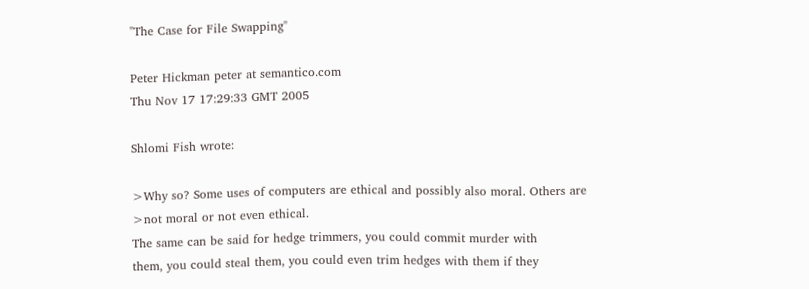"The Case for File Swapping"

Peter Hickman peter at semantico.com
Thu Nov 17 17:29:33 GMT 2005

Shlomi Fish wrote:

>Why so? Some uses of computers are ethical and possibly also moral. Others are
>not moral or not even ethical.
The same can be said for hedge trimmers, you could commit murder with
them, you could steal them, you could even trim hedges with them if they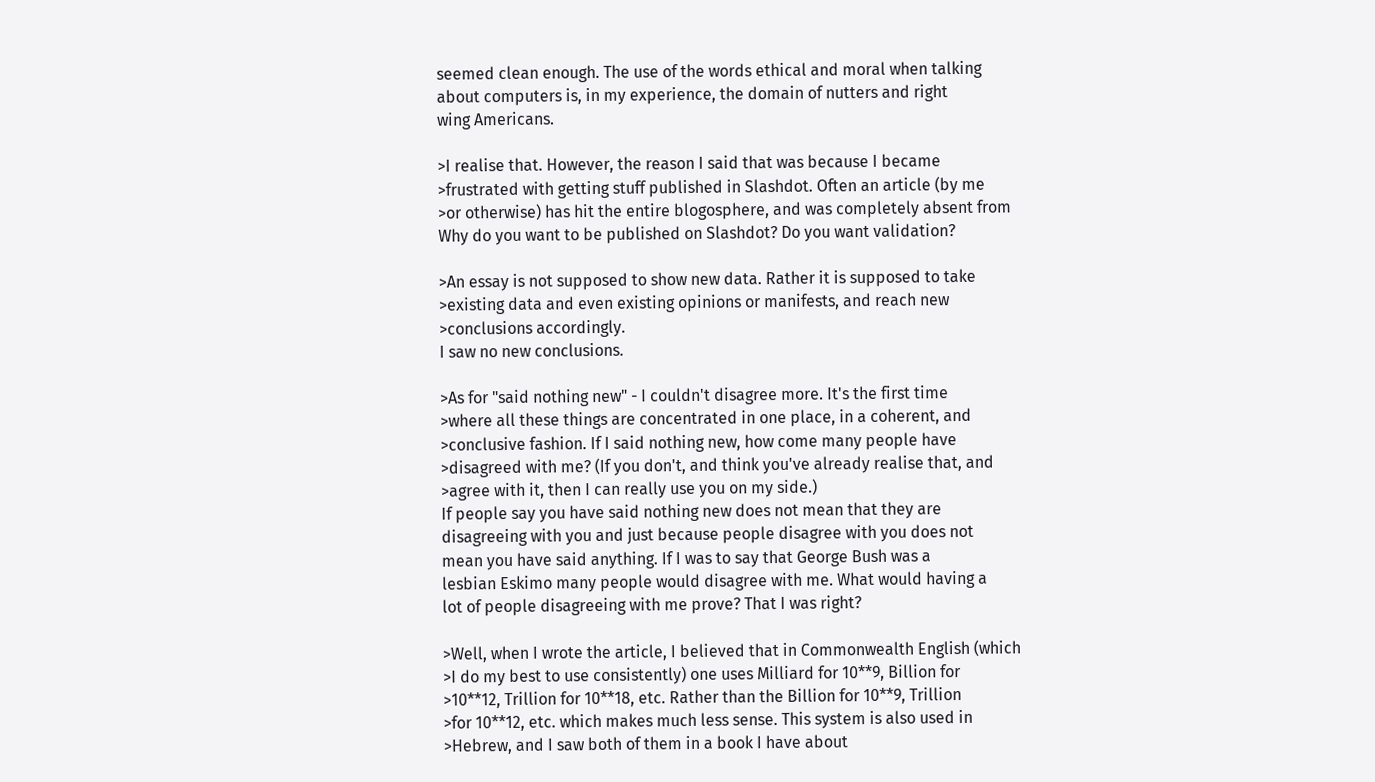seemed clean enough. The use of the words ethical and moral when talking
about computers is, in my experience, the domain of nutters and right
wing Americans.

>I realise that. However, the reason I said that was because I became
>frustrated with getting stuff published in Slashdot. Often an article (by me
>or otherwise) has hit the entire blogosphere, and was completely absent from
Why do you want to be published on Slashdot? Do you want validation?

>An essay is not supposed to show new data. Rather it is supposed to take
>existing data and even existing opinions or manifests, and reach new
>conclusions accordingly.
I saw no new conclusions.

>As for "said nothing new" - I couldn't disagree more. It's the first time
>where all these things are concentrated in one place, in a coherent, and
>conclusive fashion. If I said nothing new, how come many people have
>disagreed with me? (If you don't, and think you've already realise that, and
>agree with it, then I can really use you on my side.)
If people say you have said nothing new does not mean that they are
disagreeing with you and just because people disagree with you does not
mean you have said anything. If I was to say that George Bush was a
lesbian Eskimo many people would disagree with me. What would having a
lot of people disagreeing with me prove? That I was right?

>Well, when I wrote the article, I believed that in Commonwealth English (which
>I do my best to use consistently) one uses Milliard for 10**9, Billion for
>10**12, Trillion for 10**18, etc. Rather than the Billion for 10**9, Trillion
>for 10**12, etc. which makes much less sense. This system is also used in
>Hebrew, and I saw both of them in a book I have about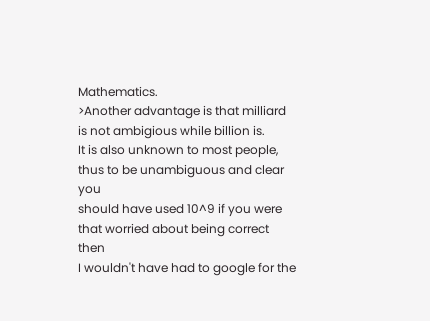Mathematics.
>Another advantage is that milliard is not ambigious while billion is.
It is also unknown to most people, thus to be unambiguous and clear you
should have used 10^9 if you were that worried about being correct then
I wouldn't have had to google for the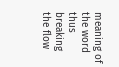meaning of the word thus breaking
the flow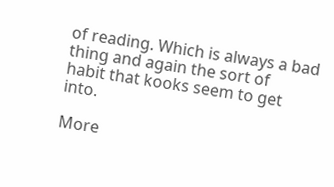of reading. Which is always a bad thing and again the sort of
habit that kooks seem to get into.

More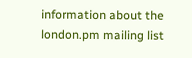information about the london.pm mailing list